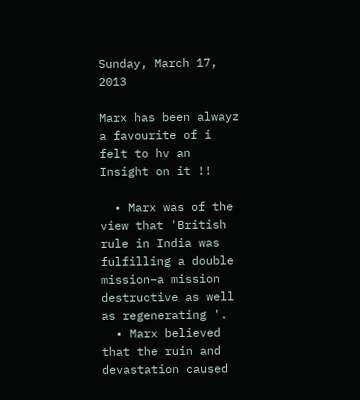Sunday, March 17, 2013

Marx has been alwayz a favourite of i felt to hv an Insight on it !!

  • Marx was of the view that 'British rule in India was fulfilling a double mission–a mission destructive as well as regenerating '.
  • Marx believed that the ruin and devastation caused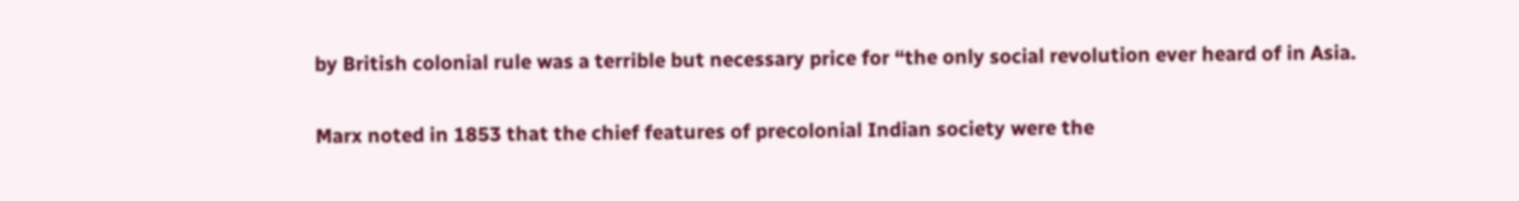by British colonial rule was a terrible but necessary price for “the only social revolution ever heard of in Asia.

Marx noted in 1853 that the chief features of precolonial Indian society were the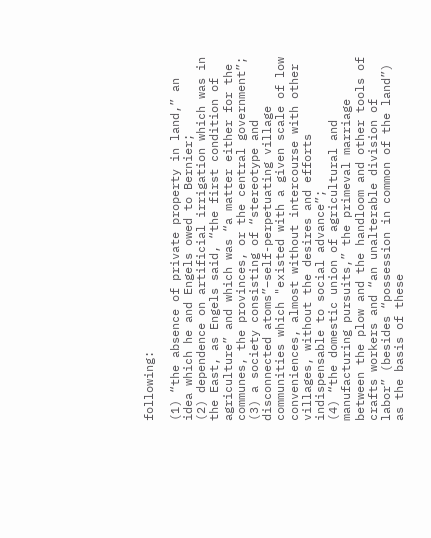following:

(1) “the absence of private property in land,” an idea which he and Engels owed to Bernier;
(2) dependence on artificial irrigation which was in the East, as Engels said, “the first condition of agriculture” and which was “a matter either for the communes, the provinces, or the central government”;
(3) a society consisting of “stereotype and disconnected atoms”–self-perpetuating village communities which "existed with a given scale of low conveniences, almost without intercourse with other villages, without the desires and efforts indispensable to social advance”;
(4) “the domestic union of agricultural and manufacturing pursuits,” the primeval marriage between the plow and the handloom and other tools of crafts workers and “an unalterable division of labor” (besides “possession in common of the land”) as the basis of these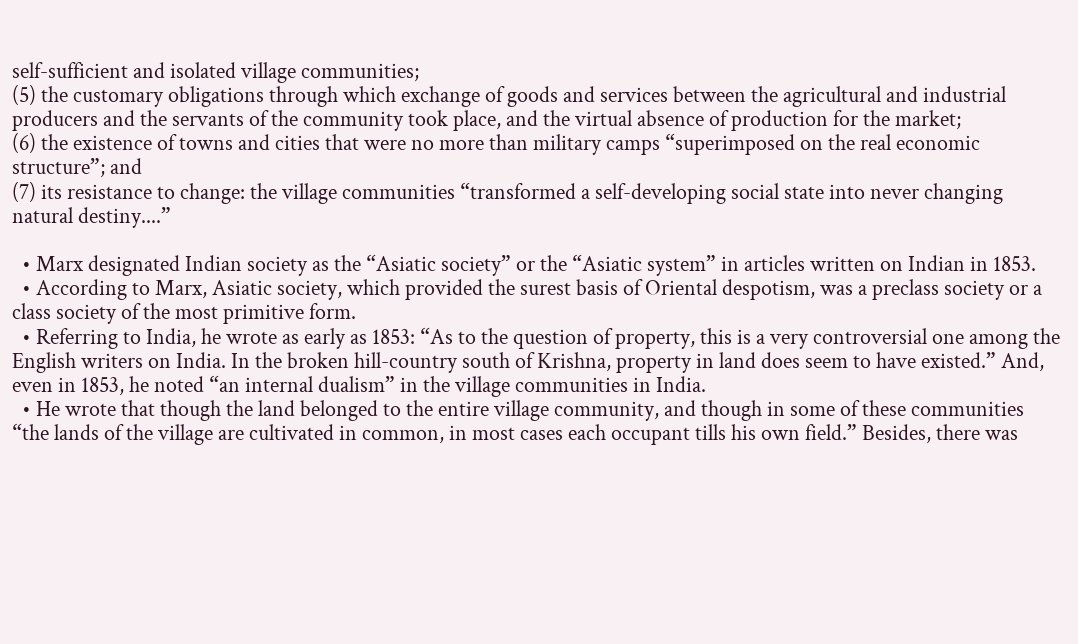self-sufficient and isolated village communities;
(5) the customary obligations through which exchange of goods and services between the agricultural and industrial producers and the servants of the community took place, and the virtual absence of production for the market;
(6) the existence of towns and cities that were no more than military camps “superimposed on the real economic structure”; and
(7) its resistance to change: the village communities “transformed a self-developing social state into never changing natural destiny....”

  • Marx designated Indian society as the “Asiatic society” or the “Asiatic system” in articles written on Indian in 1853.
  • According to Marx, Asiatic society, which provided the surest basis of Oriental despotism, was a preclass society or a class society of the most primitive form.
  • Referring to India, he wrote as early as 1853: “As to the question of property, this is a very controversial one among the English writers on India. In the broken hill-country south of Krishna, property in land does seem to have existed.” And, even in 1853, he noted “an internal dualism” in the village communities in India.
  • He wrote that though the land belonged to the entire village community, and though in some of these communities “the lands of the village are cultivated in common, in most cases each occupant tills his own field.” Besides, there was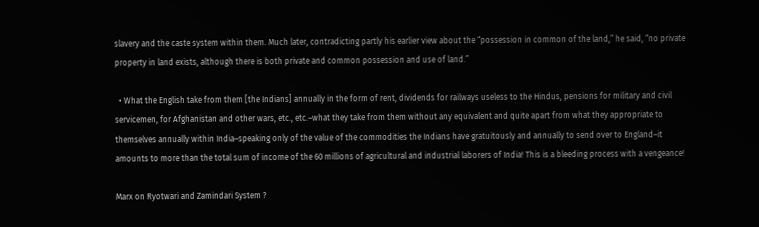slavery and the caste system within them. Much later, contradicting partly his earlier view about the “possession in common of the land,” he said, “no private property in land exists, although there is both private and common possession and use of land.”

  • What the English take from them [the Indians] annually in the form of rent, dividends for railways useless to the Hindus, pensions for military and civil servicemen, for Afghanistan and other wars, etc., etc.–what they take from them without any equivalent and quite apart from what they appropriate to themselves annually within India–speaking only of the value of the commodities the Indians have gratuitously and annually to send over to England–it amounts to more than the total sum of income of the 60 millions of agricultural and industrial laborers of India! This is a bleeding process with a vengeance!

Marx on Ryotwari and Zamindari System ?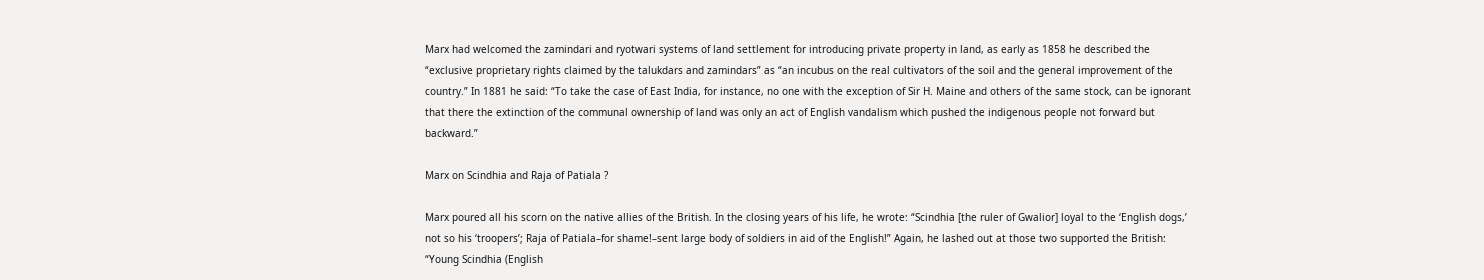Marx had welcomed the zamindari and ryotwari systems of land settlement for introducing private property in land, as early as 1858 he described the “exclusive proprietary rights claimed by the talukdars and zamindars” as “an incubus on the real cultivators of the soil and the general improvement of the country.” In 1881 he said: “To take the case of East India, for instance, no one with the exception of Sir H. Maine and others of the same stock, can be ignorant that there the extinction of the communal ownership of land was only an act of English vandalism which pushed the indigenous people not forward but backward.”

Marx on Scindhia and Raja of Patiala ?

Marx poured all his scorn on the native allies of the British. In the closing years of his life, he wrote: “Scindhia [the ruler of Gwalior] loyal to the ‘English dogs,’ not so his ‘troopers’; Raja of Patiala–for shame!–sent large body of soldiers in aid of the English!” Again, he lashed out at those two supported the British: “Young Scindhia (English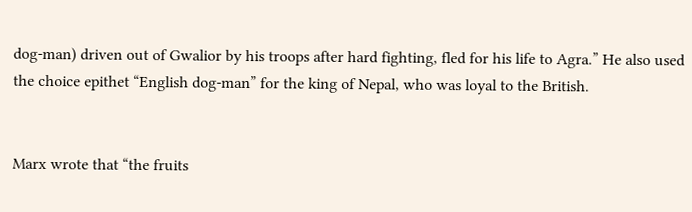dog-man) driven out of Gwalior by his troops after hard fighting, fled for his life to Agra.” He also used the choice epithet “English dog-man” for the king of Nepal, who was loyal to the British.


Marx wrote that “the fruits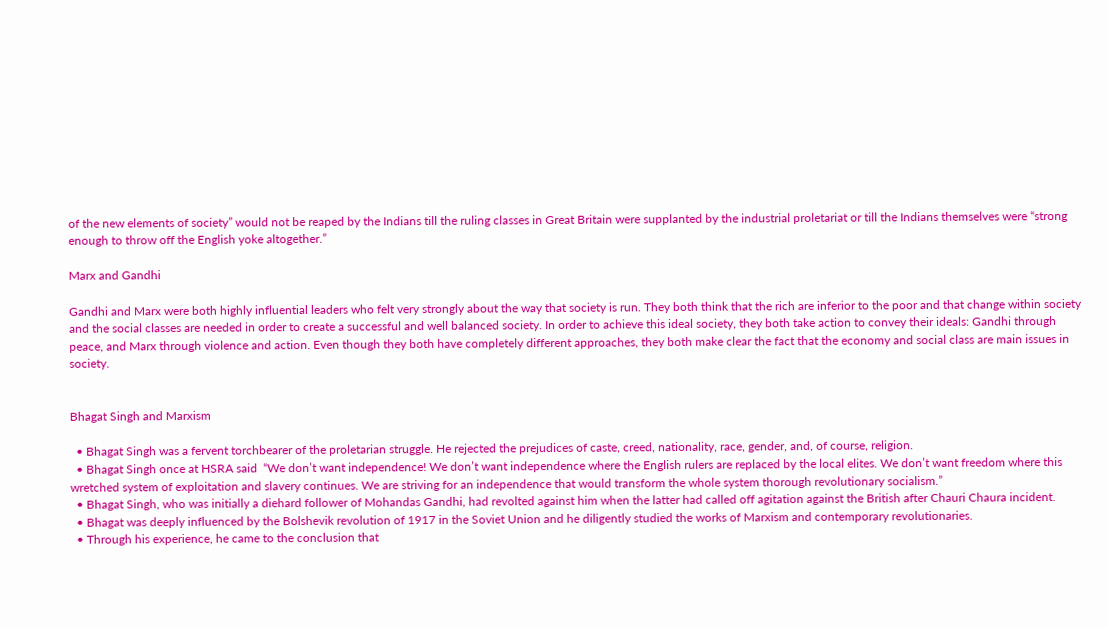of the new elements of society” would not be reaped by the Indians till the ruling classes in Great Britain were supplanted by the industrial proletariat or till the Indians themselves were “strong enough to throw off the English yoke altogether.”

Marx and Gandhi

Gandhi and Marx were both highly influential leaders who felt very strongly about the way that society is run. They both think that the rich are inferior to the poor and that change within society and the social classes are needed in order to create a successful and well balanced society. In order to achieve this ideal society, they both take action to convey their ideals: Gandhi through peace, and Marx through violence and action. Even though they both have completely different approaches, they both make clear the fact that the economy and social class are main issues in society.


Bhagat Singh and Marxism

  • Bhagat Singh was a fervent torchbearer of the proletarian struggle. He rejected the prejudices of caste, creed, nationality, race, gender, and, of course, religion.
  • Bhagat Singh once at HSRA said  “We don’t want independence! We don’t want independence where the English rulers are replaced by the local elites. We don’t want freedom where this wretched system of exploitation and slavery continues. We are striving for an independence that would transform the whole system thorough revolutionary socialism.”
  • Bhagat Singh, who was initially a diehard follower of Mohandas Gandhi, had revolted against him when the latter had called off agitation against the British after Chauri Chaura incident.
  • Bhagat was deeply influenced by the Bolshevik revolution of 1917 in the Soviet Union and he diligently studied the works of Marxism and contemporary revolutionaries.
  • Through his experience, he came to the conclusion that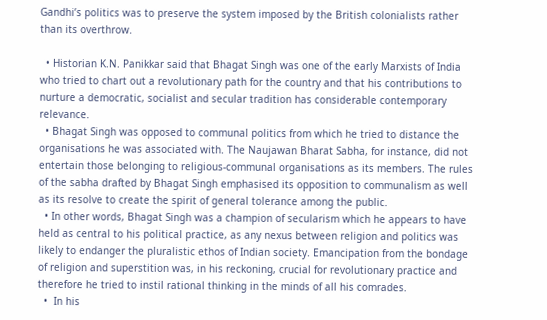Gandhi’s politics was to preserve the system imposed by the British colonialists rather than its overthrow.

  • Historian K.N. Panikkar said that Bhagat Singh was one of the early Marxists of India who tried to chart out a revolutionary path for the country and that his contributions to nurture a democratic, socialist and secular tradition has considerable contemporary relevance.
  • Bhagat Singh was opposed to communal politics from which he tried to distance the organisations he was associated with. The Naujawan Bharat Sabha, for instance, did not entertain those belonging to religious-communal organisations as its members. The rules of the sabha drafted by Bhagat Singh emphasised its opposition to communalism as well as its resolve to create the spirit of general tolerance among the public.
  • In other words, Bhagat Singh was a champion of secularism which he appears to have held as central to his political practice, as any nexus between religion and politics was likely to endanger the pluralistic ethos of Indian society. Emancipation from the bondage of religion and superstition was, in his reckoning, crucial for revolutionary practice and therefore he tried to instil rational thinking in the minds of all his comrades.
  •  In his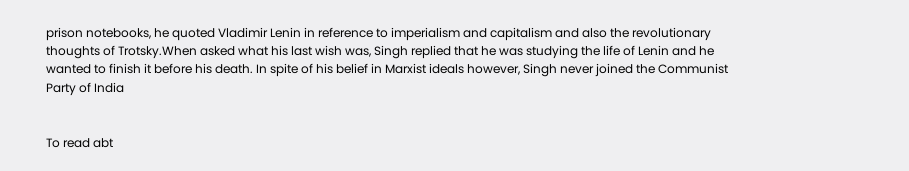prison notebooks, he quoted Vladimir Lenin in reference to imperialism and capitalism and also the revolutionary thoughts of Trotsky.When asked what his last wish was, Singh replied that he was studying the life of Lenin and he wanted to finish it before his death. In spite of his belief in Marxist ideals however, Singh never joined the Communist Party of India


To read abt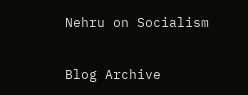Nehru on Socialism


Blog Archive